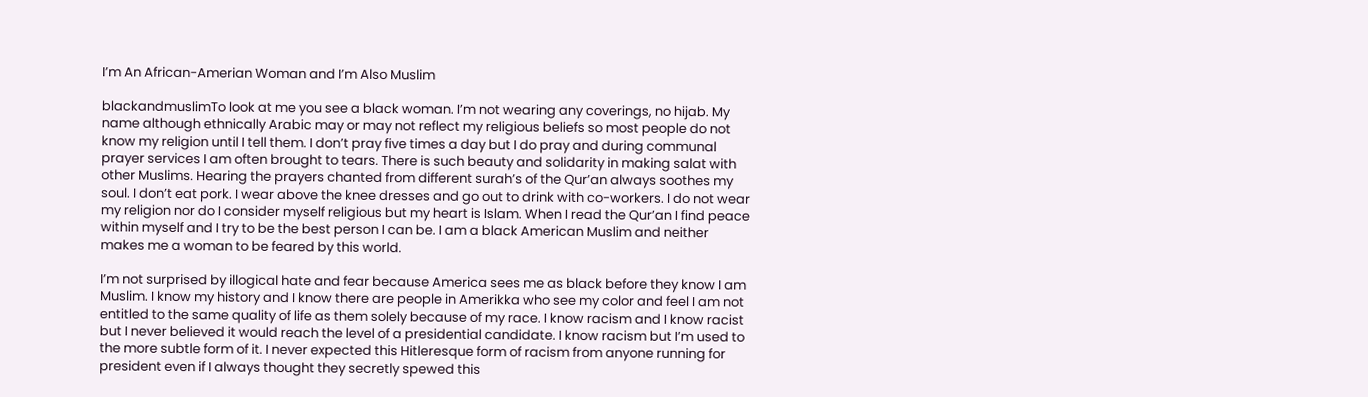I’m An African-Amerian Woman and I’m Also Muslim

blackandmuslimTo look at me you see a black woman. I’m not wearing any coverings, no hijab. My name although ethnically Arabic may or may not reflect my religious beliefs so most people do not know my religion until I tell them. I don’t pray five times a day but I do pray and during communal prayer services I am often brought to tears. There is such beauty and solidarity in making salat with other Muslims. Hearing the prayers chanted from different surah’s of the Qur’an always soothes my soul. I don’t eat pork. I wear above the knee dresses and go out to drink with co-workers. I do not wear my religion nor do I consider myself religious but my heart is Islam. When I read the Qur’an I find peace within myself and I try to be the best person I can be. I am a black American Muslim and neither makes me a woman to be feared by this world.

I’m not surprised by illogical hate and fear because America sees me as black before they know I am Muslim. I know my history and I know there are people in Amerikka who see my color and feel I am not entitled to the same quality of life as them solely because of my race. I know racism and I know racist but I never believed it would reach the level of a presidential candidate. I know racism but I’m used to the more subtle form of it. I never expected this Hitleresque form of racism from anyone running for president even if I always thought they secretly spewed this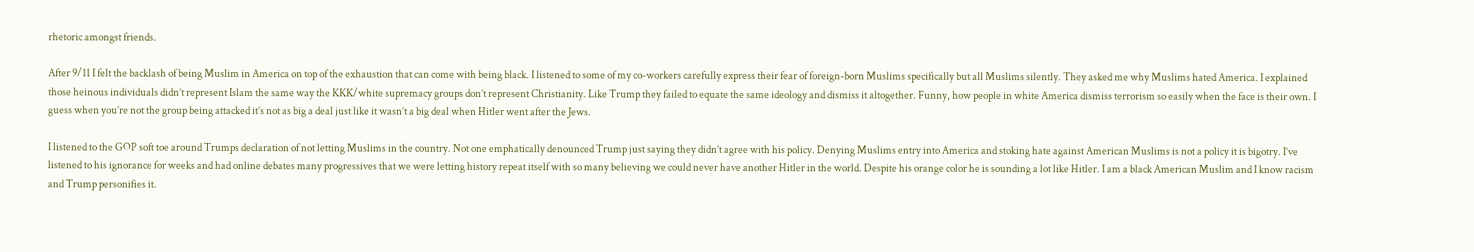rhetoric amongst friends.

After 9/11 I felt the backlash of being Muslim in America on top of the exhaustion that can come with being black. I listened to some of my co-workers carefully express their fear of foreign-born Muslims specifically but all Muslims silently. They asked me why Muslims hated America. I explained those heinous individuals didn’t represent Islam the same way the KKK/white supremacy groups don’t represent Christianity. Like Trump they failed to equate the same ideology and dismiss it altogether. Funny, how people in white America dismiss terrorism so easily when the face is their own. I guess when you’re not the group being attacked it’s not as big a deal just like it wasn’t a big deal when Hitler went after the Jews.

I listened to the GOP soft toe around Trumps declaration of not letting Muslims in the country. Not one emphatically denounced Trump just saying they didn’t agree with his policy. Denying Muslims entry into America and stoking hate against American Muslims is not a policy it is bigotry. I’ve listened to his ignorance for weeks and had online debates many progressives that we were letting history repeat itself with so many believing we could never have another Hitler in the world. Despite his orange color he is sounding a lot like Hitler. I am a black American Muslim and I know racism and Trump personifies it.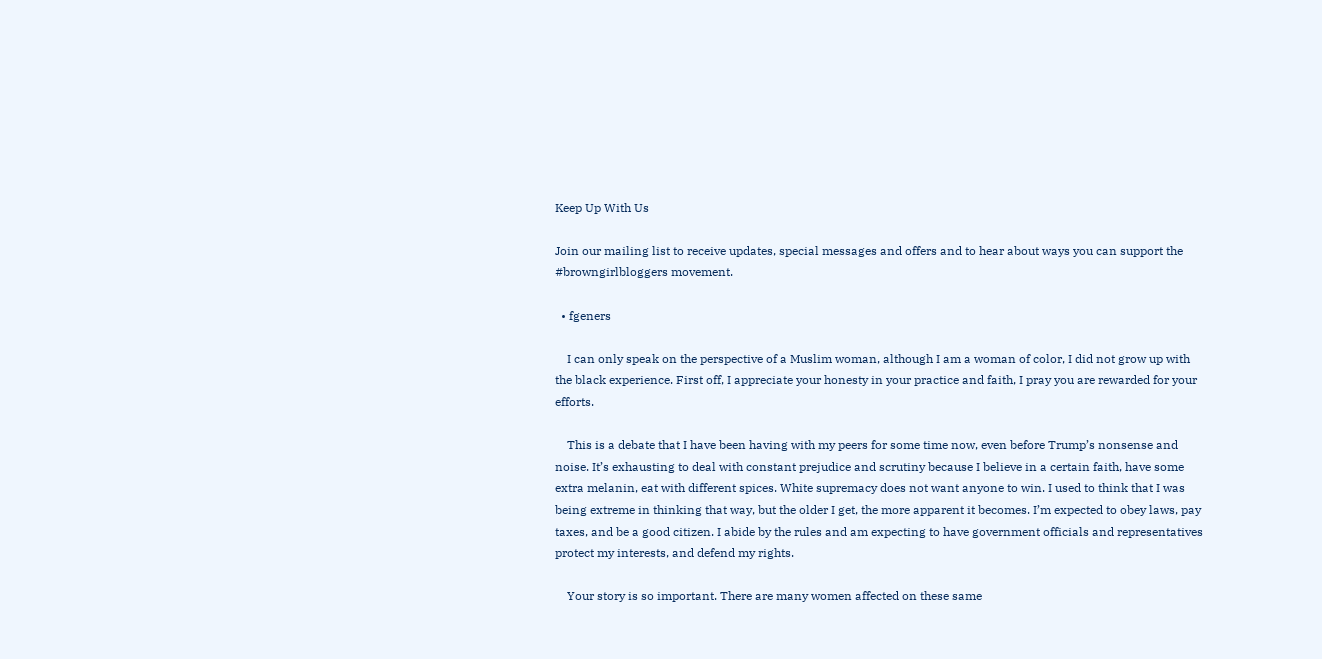Keep Up With Us

Join our mailing list to receive updates, special messages and offers and to hear about ways you can support the #browngirlbloggers movement.

  • fgeners

    I can only speak on the perspective of a Muslim woman, although I am a woman of color, I did not grow up with the black experience. First off, I appreciate your honesty in your practice and faith, I pray you are rewarded for your efforts.

    This is a debate that I have been having with my peers for some time now, even before Trump’s nonsense and noise. It’s exhausting to deal with constant prejudice and scrutiny because I believe in a certain faith, have some extra melanin, eat with different spices. White supremacy does not want anyone to win. I used to think that I was being extreme in thinking that way, but the older I get, the more apparent it becomes. I’m expected to obey laws, pay taxes, and be a good citizen. I abide by the rules and am expecting to have government officials and representatives protect my interests, and defend my rights.

    Your story is so important. There are many women affected on these same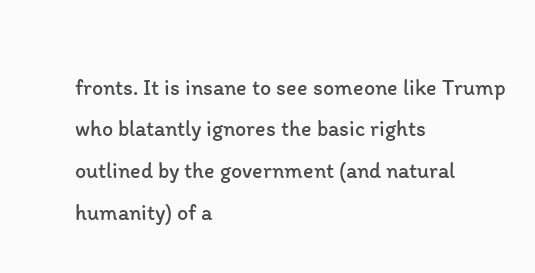fronts. It is insane to see someone like Trump who blatantly ignores the basic rights outlined by the government (and natural humanity) of a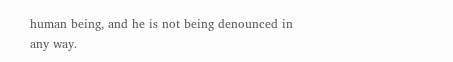human being, and he is not being denounced in any way.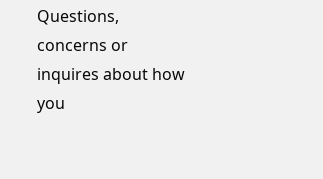Questions, concerns or inquires about how you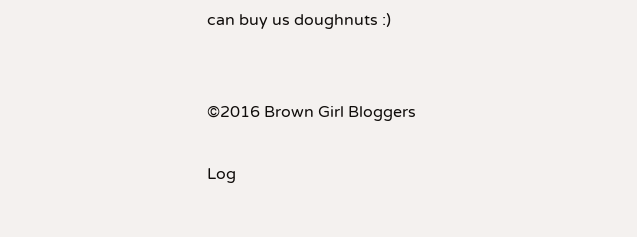can buy us doughnuts :)


©2016 Brown Girl Bloggers

Log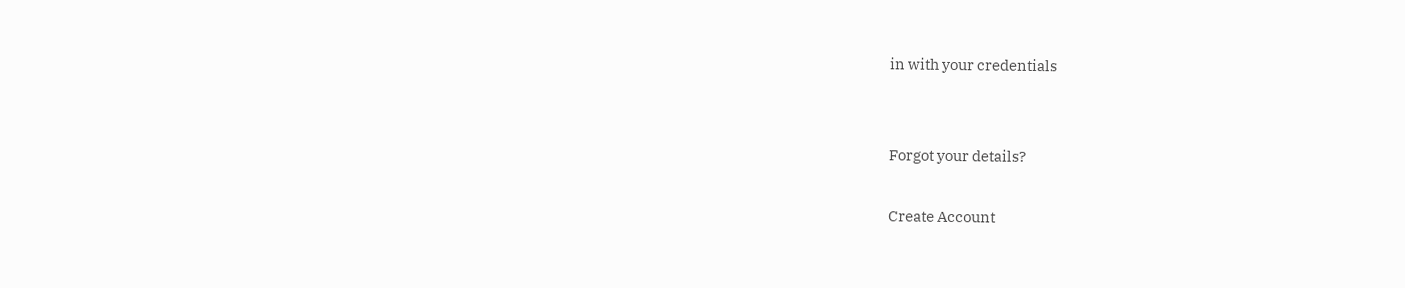in with your credentials


Forgot your details?

Create Account